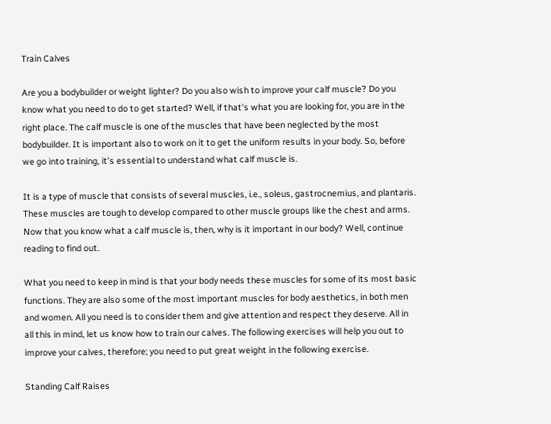Train Calves

Are you a bodybuilder or weight lighter? Do you also wish to improve your calf muscle? Do you know what you need to do to get started? Well, if that’s what you are looking for, you are in the right place. The calf muscle is one of the muscles that have been neglected by the most bodybuilder. It is important also to work on it to get the uniform results in your body. So, before we go into training, it’s essential to understand what calf muscle is.

It is a type of muscle that consists of several muscles, i.e., soleus, gastrocnemius, and plantaris. These muscles are tough to develop compared to other muscle groups like the chest and arms. Now that you know what a calf muscle is, then, why is it important in our body? Well, continue reading to find out.

What you need to keep in mind is that your body needs these muscles for some of its most basic functions. They are also some of the most important muscles for body aesthetics, in both men and women. All you need is to consider them and give attention and respect they deserve. All in all this in mind, let us know how to train our calves. The following exercises will help you out to improve your calves, therefore; you need to put great weight in the following exercise.

Standing Calf Raises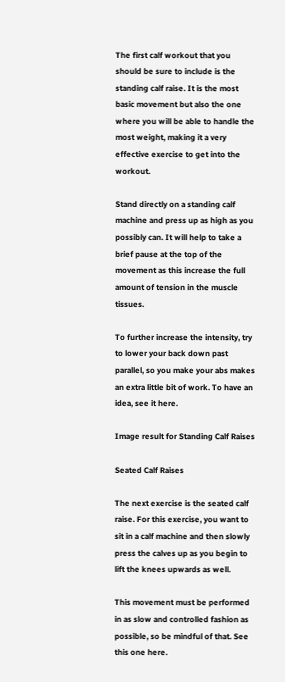The first calf workout that you should be sure to include is the standing calf raise. It is the most basic movement but also the one where you will be able to handle the most weight, making it a very effective exercise to get into the workout.

Stand directly on a standing calf machine and press up as high as you possibly can. It will help to take a brief pause at the top of the movement as this increase the full amount of tension in the muscle tissues.

To further increase the intensity, try to lower your back down past parallel, so you make your abs makes an extra little bit of work. To have an idea, see it here.

Image result for Standing Calf Raises

Seated Calf Raises

The next exercise is the seated calf raise. For this exercise, you want to sit in a calf machine and then slowly press the calves up as you begin to lift the knees upwards as well.

This movement must be performed in as slow and controlled fashion as possible, so be mindful of that. See this one here.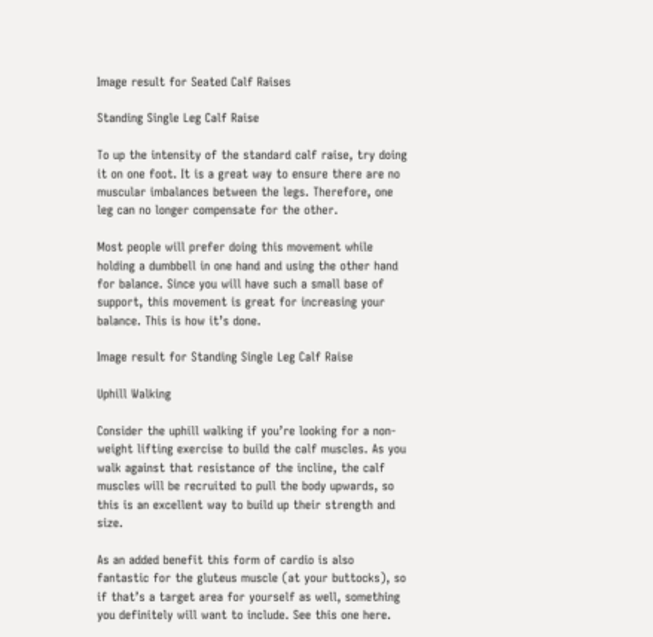Image result for Seated Calf Raises

Standing Single Leg Calf Raise

To up the intensity of the standard calf raise, try doing it on one foot. It is a great way to ensure there are no muscular imbalances between the legs. Therefore, one leg can no longer compensate for the other.

Most people will prefer doing this movement while holding a dumbbell in one hand and using the other hand for balance. Since you will have such a small base of support, this movement is great for increasing your balance. This is how it’s done.

Image result for Standing Single Leg Calf Raise

Uphill Walking

Consider the uphill walking if you’re looking for a non-weight lifting exercise to build the calf muscles. As you walk against that resistance of the incline, the calf muscles will be recruited to pull the body upwards, so this is an excellent way to build up their strength and size.

As an added benefit this form of cardio is also fantastic for the gluteus muscle (at your buttocks), so if that’s a target area for yourself as well, something you definitely will want to include. See this one here.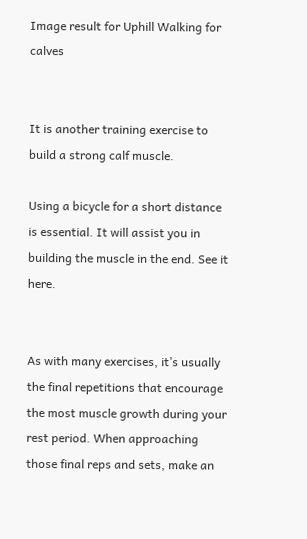Image result for Uphill Walking for calves


It is another training exercise to build a strong calf muscle.

Using a bicycle for a short distance is essential. It will assist you in building the muscle in the end. See it here.


As with many exercises, it’s usually the final repetitions that encourage the most muscle growth during your rest period. When approaching those final reps and sets, make an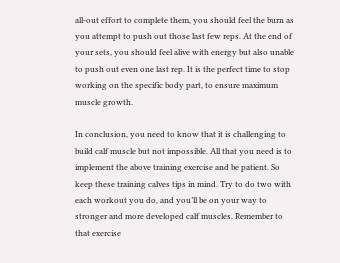all-out effort to complete them, you should feel the burn as you attempt to push out those last few reps. At the end of your sets, you should feel alive with energy but also unable to push out even one last rep. It is the perfect time to stop working on the specific body part, to ensure maximum muscle growth.

In conclusion, you need to know that it is challenging to build calf muscle but not impossible. All that you need is to implement the above training exercise and be patient. So keep these training calves tips in mind. Try to do two with each workout you do, and you’ll be on your way to stronger and more developed calf muscles. Remember to that exercise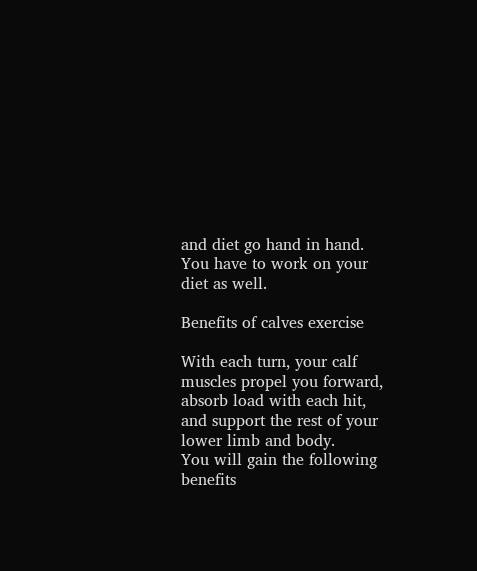and diet go hand in hand. You have to work on your diet as well.

Benefits of calves exercise

With each turn, your calf muscles propel you forward, absorb load with each hit, and support the rest of your lower limb and body.
You will gain the following benefits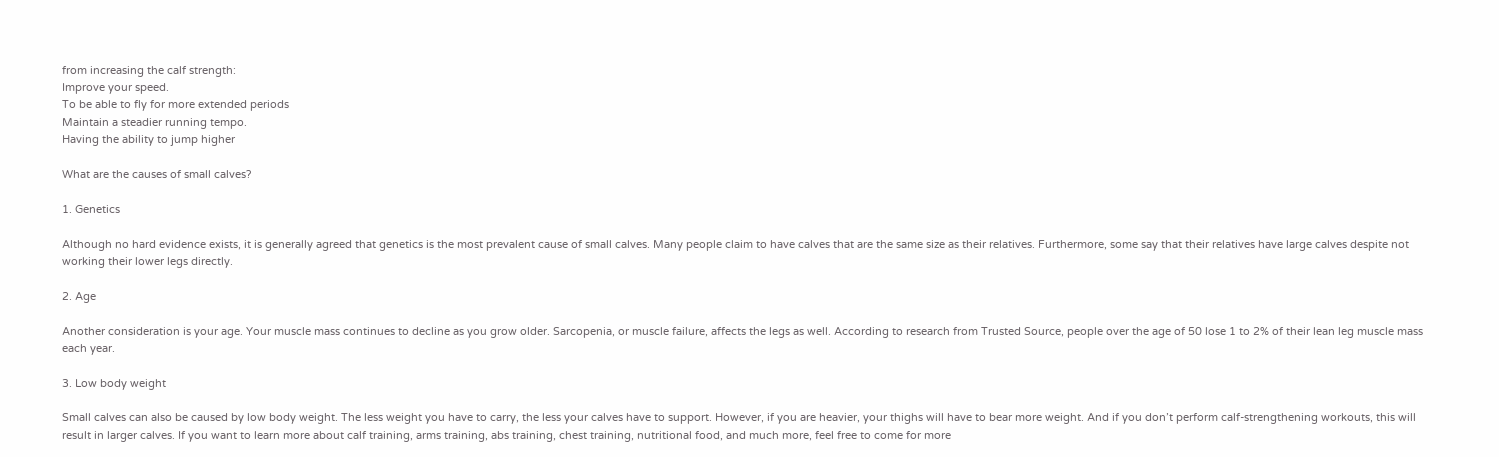from increasing the calf strength:
Improve your speed.
To be able to fly for more extended periods
Maintain a steadier running tempo.
Having the ability to jump higher

What are the causes of small calves?

1. Genetics

Although no hard evidence exists, it is generally agreed that genetics is the most prevalent cause of small calves. Many people claim to have calves that are the same size as their relatives. Furthermore, some say that their relatives have large calves despite not working their lower legs directly.

2. Age

Another consideration is your age. Your muscle mass continues to decline as you grow older. Sarcopenia, or muscle failure, affects the legs as well. According to research from Trusted Source, people over the age of 50 lose 1 to 2% of their lean leg muscle mass each year.

3. Low body weight

Small calves can also be caused by low body weight. The less weight you have to carry, the less your calves have to support. However, if you are heavier, your thighs will have to bear more weight. And if you don’t perform calf-strengthening workouts, this will result in larger calves. If you want to learn more about calf training, arms training, abs training, chest training, nutritional food, and much more, feel free to come for more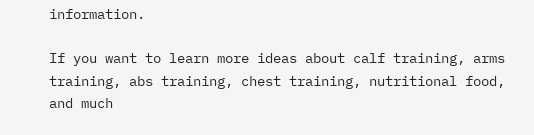information.

If you want to learn more ideas about calf training, arms training, abs training, chest training, nutritional food, and much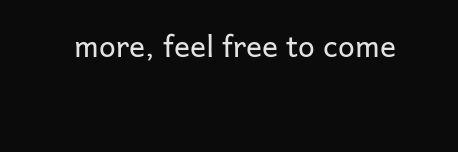more, feel free to come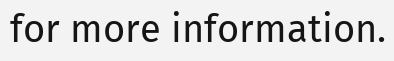for more information.